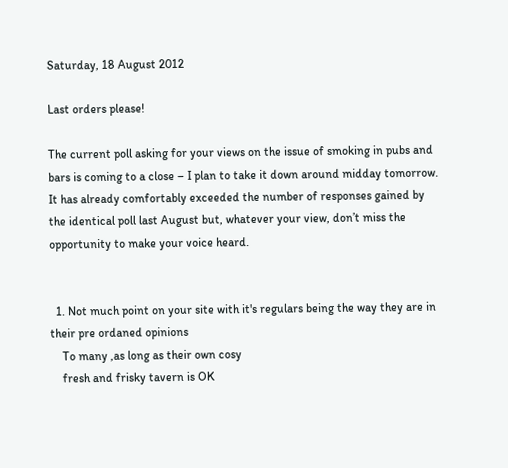Saturday, 18 August 2012

Last orders please!

The current poll asking for your views on the issue of smoking in pubs and bars is coming to a close – I plan to take it down around midday tomorrow. It has already comfortably exceeded the number of responses gained by the identical poll last August but, whatever your view, don’t miss the opportunity to make your voice heard.


  1. Not much point on your site with it's regulars being the way they are in their pre ordaned opinions
    To many ,as long as their own cosy
    fresh and frisky tavern is OK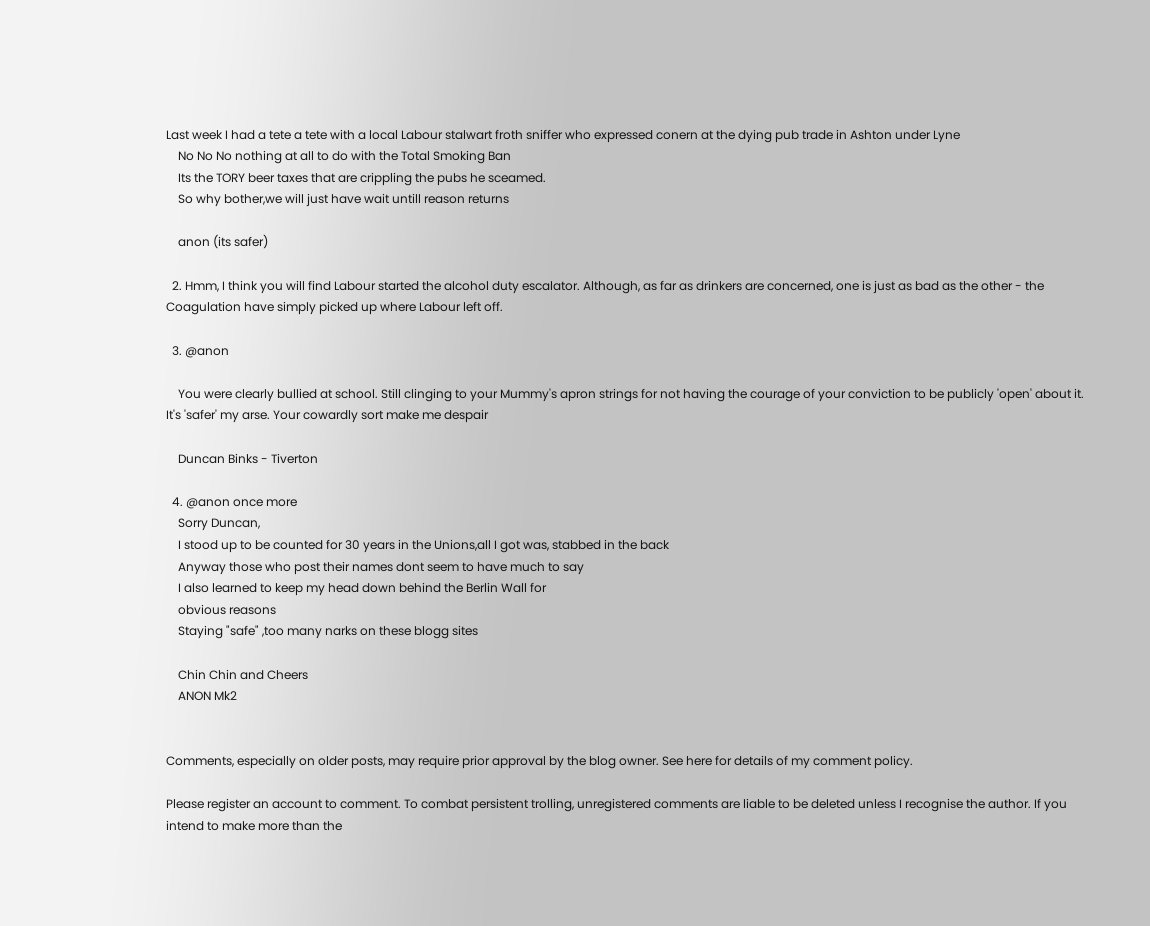Last week I had a tete a tete with a local Labour stalwart froth sniffer who expressed conern at the dying pub trade in Ashton under Lyne
    No No No nothing at all to do with the Total Smoking Ban
    Its the TORY beer taxes that are crippling the pubs he sceamed.
    So why bother,we will just have wait untill reason returns

    anon (its safer)

  2. Hmm, I think you will find Labour started the alcohol duty escalator. Although, as far as drinkers are concerned, one is just as bad as the other - the Coagulation have simply picked up where Labour left off.

  3. @anon

    You were clearly bullied at school. Still clinging to your Mummy's apron strings for not having the courage of your conviction to be publicly 'open' about it. It's 'safer' my arse. Your cowardly sort make me despair

    Duncan Binks - Tiverton

  4. @anon once more
    Sorry Duncan,
    I stood up to be counted for 30 years in the Unions,all I got was, stabbed in the back
    Anyway those who post their names dont seem to have much to say
    I also learned to keep my head down behind the Berlin Wall for
    obvious reasons
    Staying "safe" ,too many narks on these blogg sites

    Chin Chin and Cheers
    ANON Mk2


Comments, especially on older posts, may require prior approval by the blog owner. See here for details of my comment policy.

Please register an account to comment. To combat persistent trolling, unregistered comments are liable to be deleted unless I recognise the author. If you intend to make more than the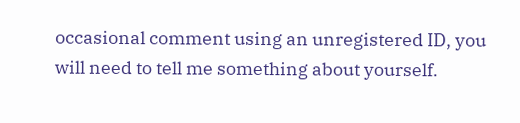occasional comment using an unregistered ID, you will need to tell me something about yourself.